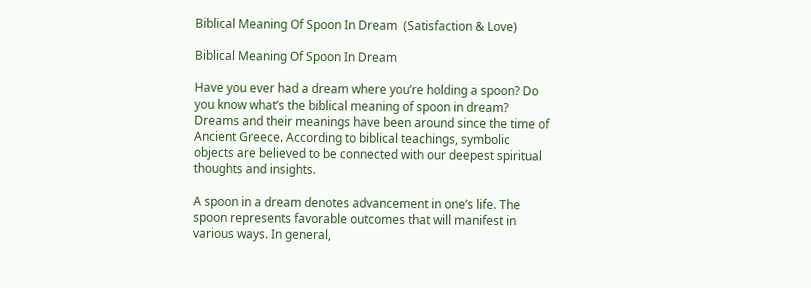Biblical Meaning Of Spoon In Dream  (Satisfaction & Love)

Biblical Meaning Of Spoon In Dream

Have you ever had a dream where you’re holding a spoon? Do you know what’s the biblical meaning of spoon in dream? Dreams and their meanings have been around since the time of Ancient Greece. According to biblical teachings, symbolic objects are believed to be connected with our deepest spiritual thoughts and insights.

A spoon in a dream denotes advancement in one’s life. The spoon represents favorable outcomes that will manifest in various ways. In general,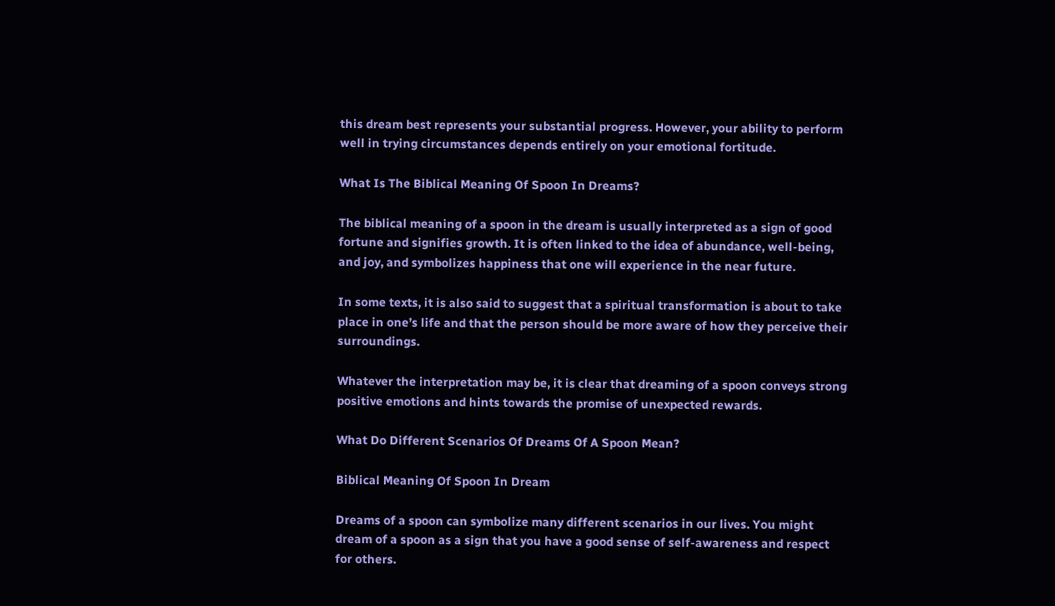this dream best represents your substantial progress. However, your ability to perform well in trying circumstances depends entirely on your emotional fortitude.

What Is The Biblical Meaning Of Spoon In Dreams?

The biblical meaning of a spoon in the dream is usually interpreted as a sign of good fortune and signifies growth. It is often linked to the idea of abundance, well-being, and joy, and symbolizes happiness that one will experience in the near future.

In some texts, it is also said to suggest that a spiritual transformation is about to take place in one’s life and that the person should be more aware of how they perceive their surroundings.

Whatever the interpretation may be, it is clear that dreaming of a spoon conveys strong positive emotions and hints towards the promise of unexpected rewards.

What Do Different Scenarios Of Dreams Of A Spoon Mean?

Biblical Meaning Of Spoon In Dream

Dreams of a spoon can symbolize many different scenarios in our lives. You might dream of a spoon as a sign that you have a good sense of self-awareness and respect for others.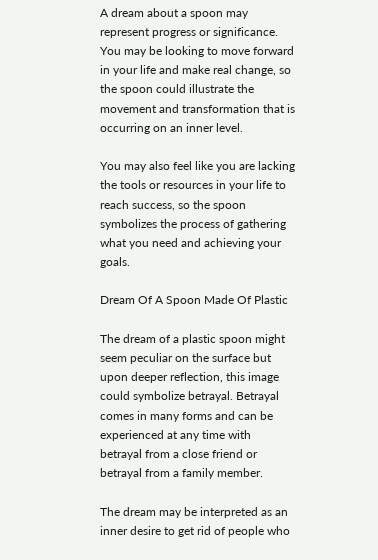A dream about a spoon may represent progress or significance. You may be looking to move forward in your life and make real change, so the spoon could illustrate the movement and transformation that is occurring on an inner level.

You may also feel like you are lacking the tools or resources in your life to reach success, so the spoon symbolizes the process of gathering what you need and achieving your goals.

Dream Of A Spoon Made Of Plastic

The dream of a plastic spoon might seem peculiar on the surface but upon deeper reflection, this image could symbolize betrayal. Betrayal comes in many forms and can be experienced at any time with betrayal from a close friend or betrayal from a family member.

The dream may be interpreted as an inner desire to get rid of people who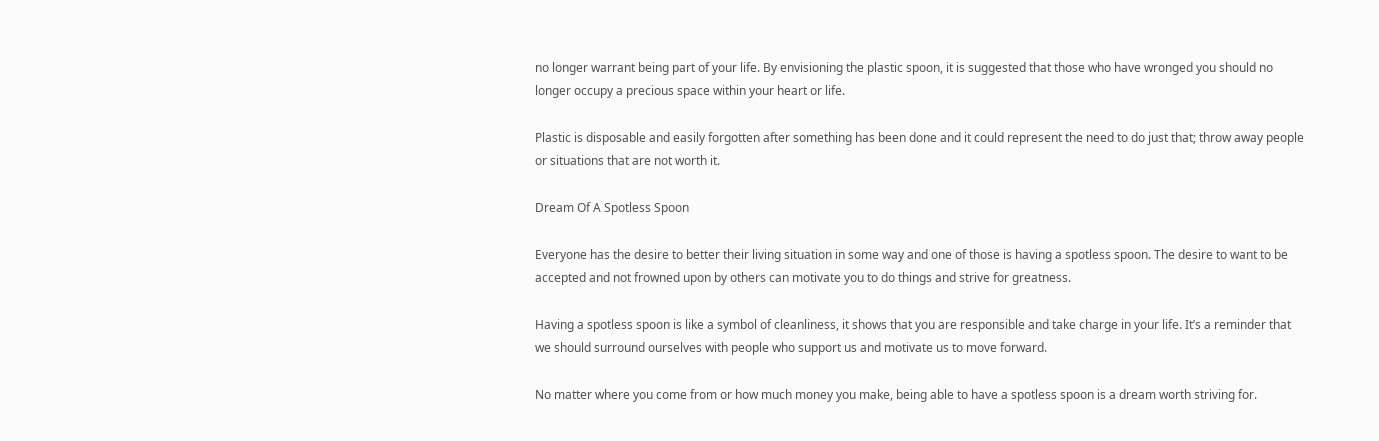no longer warrant being part of your life. By envisioning the plastic spoon, it is suggested that those who have wronged you should no longer occupy a precious space within your heart or life.

Plastic is disposable and easily forgotten after something has been done and it could represent the need to do just that; throw away people or situations that are not worth it.

Dream Of A Spotless Spoon

Everyone has the desire to better their living situation in some way and one of those is having a spotless spoon. The desire to want to be accepted and not frowned upon by others can motivate you to do things and strive for greatness.

Having a spotless spoon is like a symbol of cleanliness, it shows that you are responsible and take charge in your life. It’s a reminder that we should surround ourselves with people who support us and motivate us to move forward.

No matter where you come from or how much money you make, being able to have a spotless spoon is a dream worth striving for.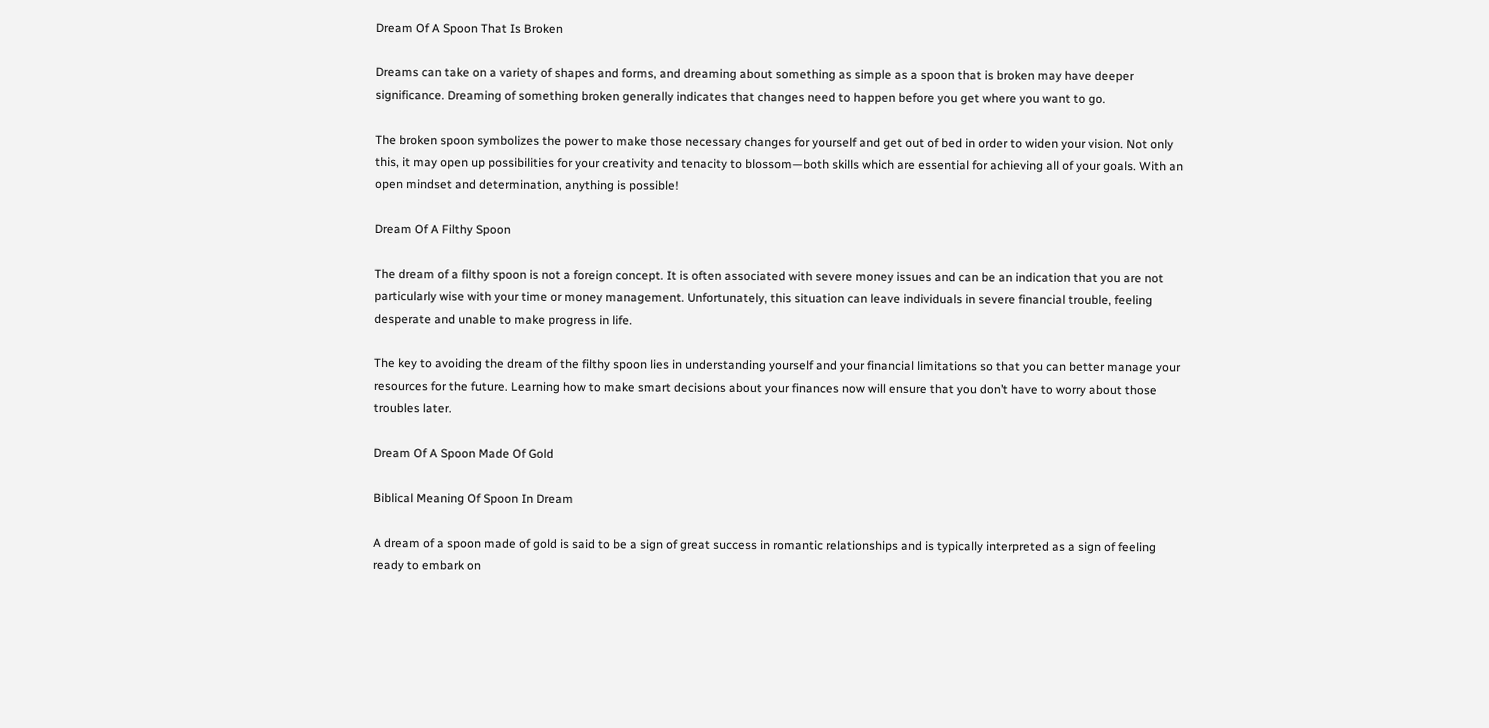Dream Of A Spoon That Is Broken

Dreams can take on a variety of shapes and forms, and dreaming about something as simple as a spoon that is broken may have deeper significance. Dreaming of something broken generally indicates that changes need to happen before you get where you want to go.

The broken spoon symbolizes the power to make those necessary changes for yourself and get out of bed in order to widen your vision. Not only this, it may open up possibilities for your creativity and tenacity to blossom—both skills which are essential for achieving all of your goals. With an open mindset and determination, anything is possible!

Dream Of A Filthy Spoon

The dream of a filthy spoon is not a foreign concept. It is often associated with severe money issues and can be an indication that you are not particularly wise with your time or money management. Unfortunately, this situation can leave individuals in severe financial trouble, feeling desperate and unable to make progress in life.

The key to avoiding the dream of the filthy spoon lies in understanding yourself and your financial limitations so that you can better manage your resources for the future. Learning how to make smart decisions about your finances now will ensure that you don’t have to worry about those troubles later.

Dream Of A Spoon Made Of Gold

Biblical Meaning Of Spoon In Dream

A dream of a spoon made of gold is said to be a sign of great success in romantic relationships and is typically interpreted as a sign of feeling ready to embark on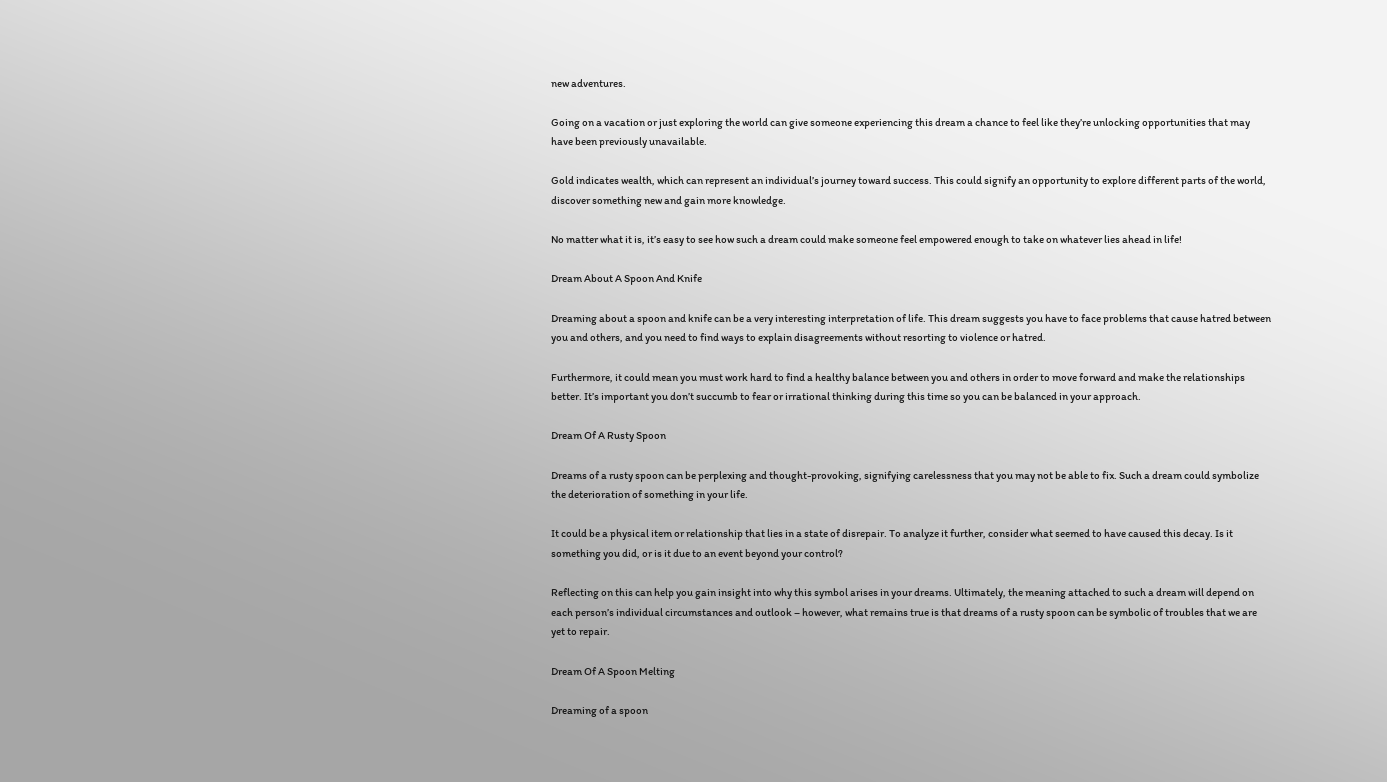new adventures.

Going on a vacation or just exploring the world can give someone experiencing this dream a chance to feel like they’re unlocking opportunities that may have been previously unavailable.

Gold indicates wealth, which can represent an individual’s journey toward success. This could signify an opportunity to explore different parts of the world, discover something new and gain more knowledge.

No matter what it is, it’s easy to see how such a dream could make someone feel empowered enough to take on whatever lies ahead in life!

Dream About A Spoon And Knife

Dreaming about a spoon and knife can be a very interesting interpretation of life. This dream suggests you have to face problems that cause hatred between you and others, and you need to find ways to explain disagreements without resorting to violence or hatred.

Furthermore, it could mean you must work hard to find a healthy balance between you and others in order to move forward and make the relationships better. It’s important you don’t succumb to fear or irrational thinking during this time so you can be balanced in your approach.

Dream Of A Rusty Spoon

Dreams of a rusty spoon can be perplexing and thought-provoking, signifying carelessness that you may not be able to fix. Such a dream could symbolize the deterioration of something in your life.

It could be a physical item or relationship that lies in a state of disrepair. To analyze it further, consider what seemed to have caused this decay. Is it something you did, or is it due to an event beyond your control?

Reflecting on this can help you gain insight into why this symbol arises in your dreams. Ultimately, the meaning attached to such a dream will depend on each person’s individual circumstances and outlook – however, what remains true is that dreams of a rusty spoon can be symbolic of troubles that we are yet to repair.

Dream Of A Spoon Melting

Dreaming of a spoon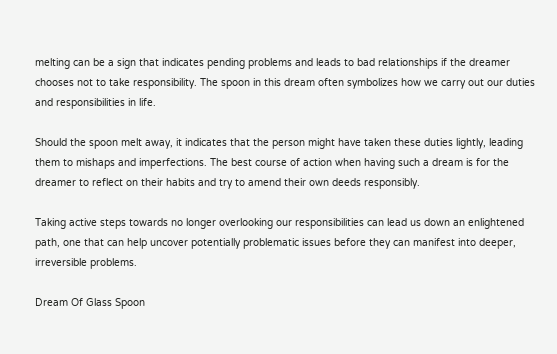melting can be a sign that indicates pending problems and leads to bad relationships if the dreamer chooses not to take responsibility. The spoon in this dream often symbolizes how we carry out our duties and responsibilities in life.

Should the spoon melt away, it indicates that the person might have taken these duties lightly, leading them to mishaps and imperfections. The best course of action when having such a dream is for the dreamer to reflect on their habits and try to amend their own deeds responsibly.

Taking active steps towards no longer overlooking our responsibilities can lead us down an enlightened path, one that can help uncover potentially problematic issues before they can manifest into deeper, irreversible problems.

Dream Of Glass Spoon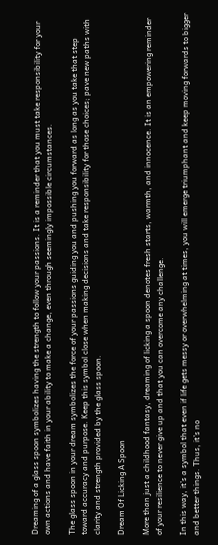Dreaming of a glass spoon symbolizes having the strength to follow your passions. It is a reminder that you must take responsibility for your own actions and have faith in your ability to make a change, even through seemingly impossible circumstances.

The glass spoon in your dream symbolizes the force of your passions guiding you and pushing you forward as long as you take that step toward accuracy and purpose. Keep this symbol close when making decisions and take responsibility for those choices; pave new paths with clarity and strength provided by the glass spoon.

Dream Of Licking A Spoon

More than just a childhood fantasy, dreaming of licking a spoon denotes fresh starts, warmth, and innocence. It is an empowering reminder of your resilience to never give up and that you can overcome any challenge.

In this way, it’s a symbol that even if life gets messy or overwhelming at times, you will emerge triumphant and keep moving forwards to bigger and better things. Thus, it’s no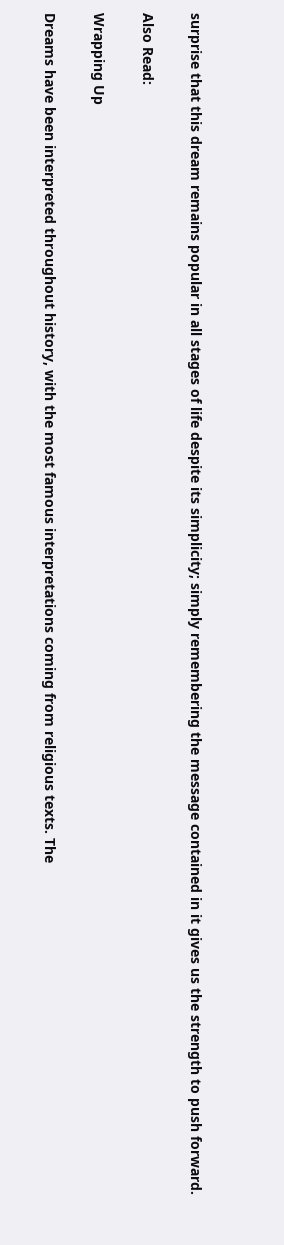surprise that this dream remains popular in all stages of life despite its simplicity; simply remembering the message contained in it gives us the strength to push forward.

Also Read:

Wrapping Up

Dreams have been interpreted throughout history, with the most famous interpretations coming from religious texts. The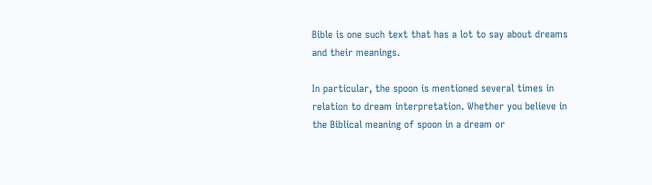Bible is one such text that has a lot to say about dreams and their meanings.

In particular, the spoon is mentioned several times in relation to dream interpretation. Whether you believe in the Biblical meaning of spoon in a dream or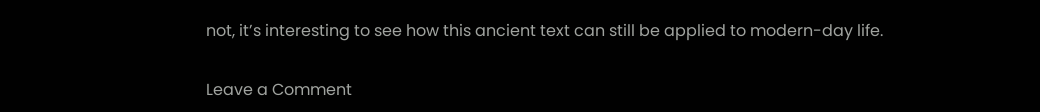not, it’s interesting to see how this ancient text can still be applied to modern-day life.

Leave a Comment